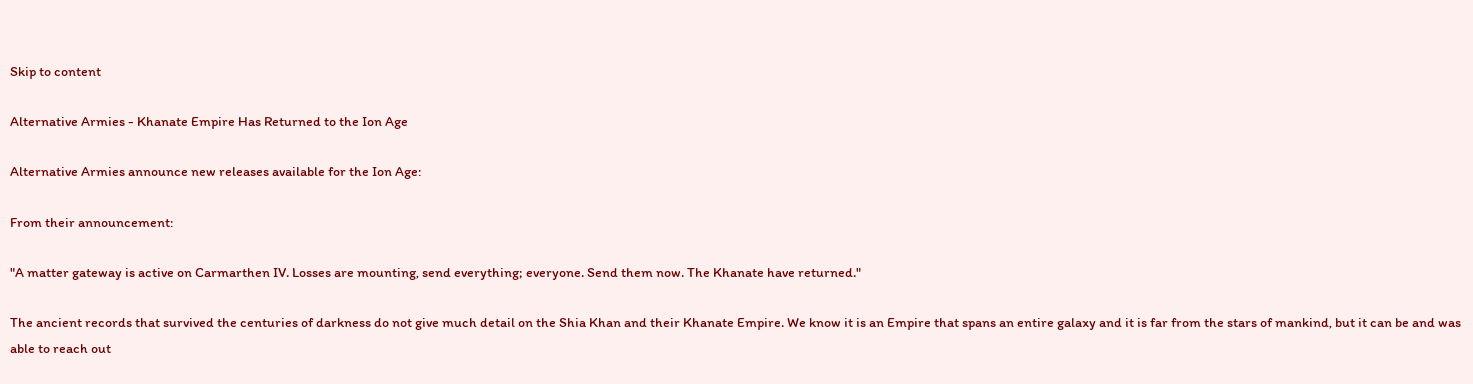Skip to content

Alternative Armies - Khanate Empire Has Returned to the Ion Age

Alternative Armies announce new releases available for the Ion Age:

From their announcement:

"A matter gateway is active on Carmarthen IV. Losses are mounting, send everything; everyone. Send them now. The Khanate have returned."

The ancient records that survived the centuries of darkness do not give much detail on the Shia Khan and their Khanate Empire. We know it is an Empire that spans an entire galaxy and it is far from the stars of mankind, but it can be and was able to reach out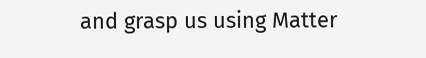and grasp us using Matter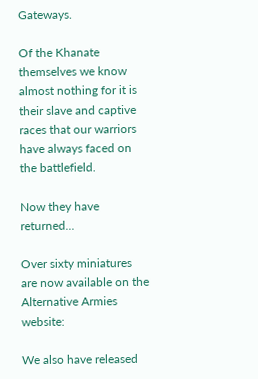Gateways.

Of the Khanate themselves we know almost nothing for it is their slave and captive races that our warriors have always faced on the battlefield.

Now they have returned...

Over sixty miniatures are now available on the Alternative Armies website:

We also have released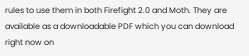rules to use them in both Firefight 2.0 and Moth. They are available as a downloadable PDF which you can download right now on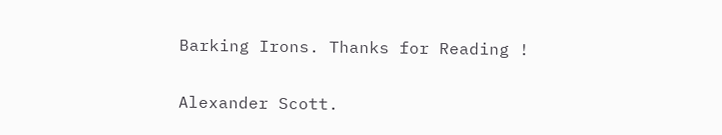Barking Irons. Thanks for Reading !

Alexander Scott.